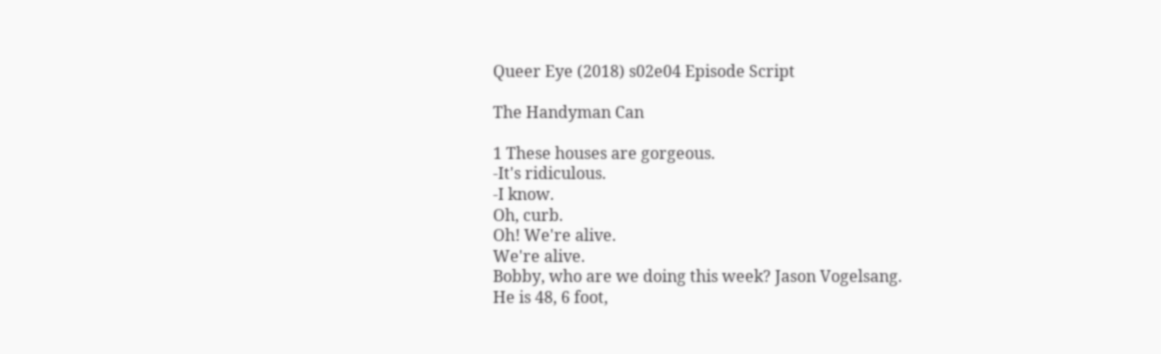Queer Eye (2018) s02e04 Episode Script

The Handyman Can

1 These houses are gorgeous.
-It's ridiculous.
-I know.
Oh, curb.
Oh! We're alive.
We're alive.
Bobby, who are we doing this week? Jason Vogelsang.
He is 48, 6 foot,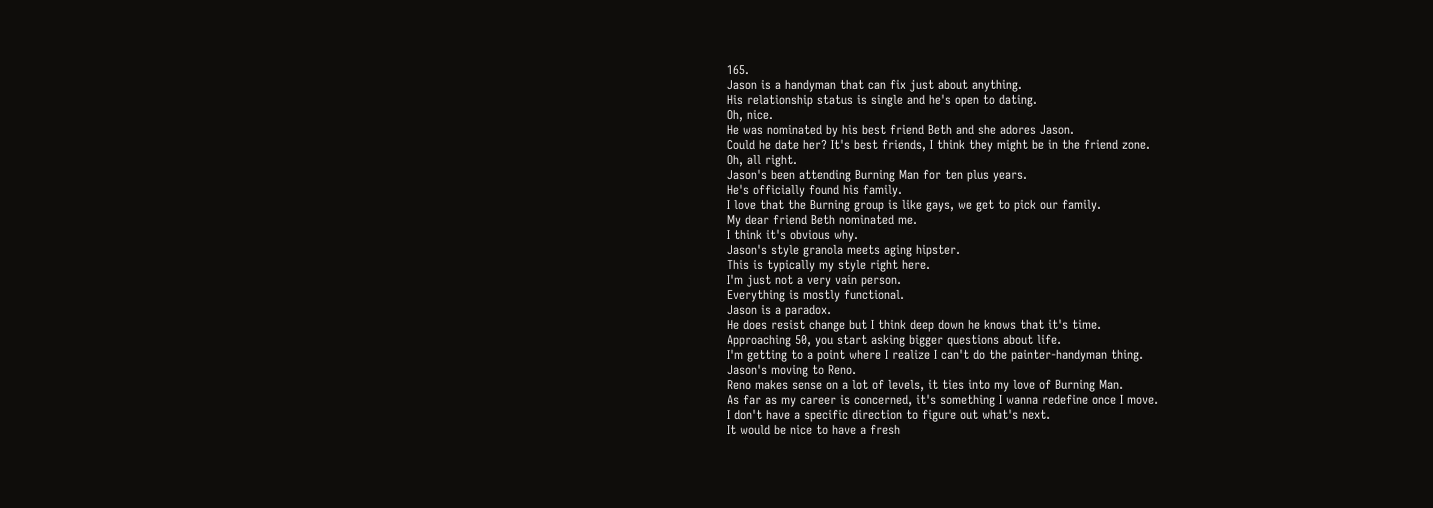165.
Jason is a handyman that can fix just about anything.
His relationship status is single and he's open to dating.
Oh, nice.
He was nominated by his best friend Beth and she adores Jason.
Could he date her? It's best friends, I think they might be in the friend zone.
Oh, all right.
Jason's been attending Burning Man for ten plus years.
He's officially found his family.
I love that the Burning group is like gays, we get to pick our family.
My dear friend Beth nominated me.
I think it's obvious why.
Jason's style granola meets aging hipster.
This is typically my style right here.
I'm just not a very vain person.
Everything is mostly functional.
Jason is a paradox.
He does resist change but I think deep down he knows that it's time.
Approaching 50, you start asking bigger questions about life.
I'm getting to a point where I realize I can't do the painter-handyman thing.
Jason's moving to Reno.
Reno makes sense on a lot of levels, it ties into my love of Burning Man.
As far as my career is concerned, it's something I wanna redefine once I move.
I don't have a specific direction to figure out what's next.
It would be nice to have a fresh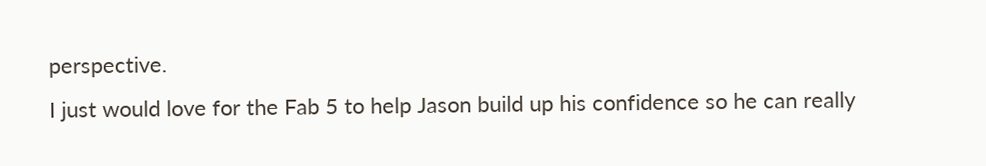perspective.
I just would love for the Fab 5 to help Jason build up his confidence so he can really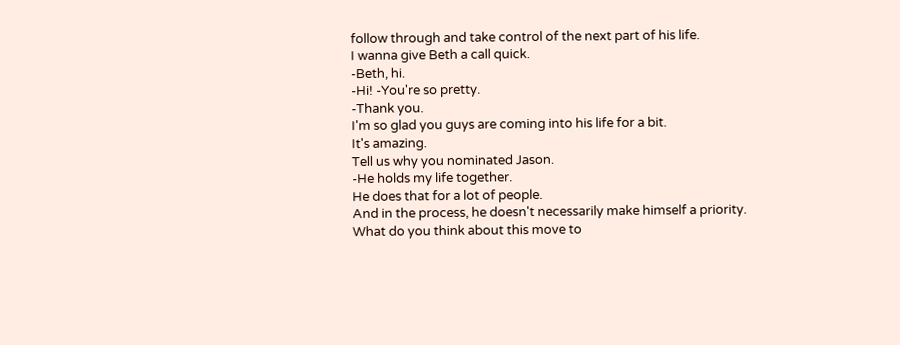follow through and take control of the next part of his life.
I wanna give Beth a call quick.
-Beth, hi.
-Hi! -You're so pretty.
-Thank you.
I'm so glad you guys are coming into his life for a bit.
It's amazing.
Tell us why you nominated Jason.
-He holds my life together.
He does that for a lot of people.
And in the process, he doesn't necessarily make himself a priority.
What do you think about this move to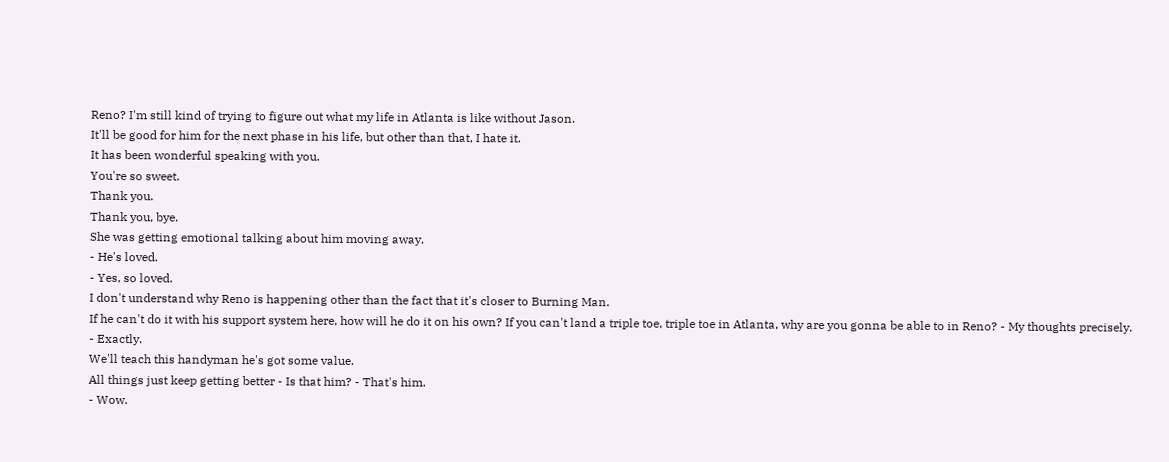Reno? I'm still kind of trying to figure out what my life in Atlanta is like without Jason.
It'll be good for him for the next phase in his life, but other than that, I hate it.
It has been wonderful speaking with you.
You're so sweet.
Thank you.
Thank you, bye.
She was getting emotional talking about him moving away.
- He's loved.
- Yes, so loved.
I don't understand why Reno is happening other than the fact that it's closer to Burning Man.
If he can't do it with his support system here, how will he do it on his own? If you can't land a triple toe, triple toe in Atlanta, why are you gonna be able to in Reno? - My thoughts precisely.
- Exactly.
We'll teach this handyman he's got some value.
All things just keep getting better - Is that him? - That's him.
- Wow.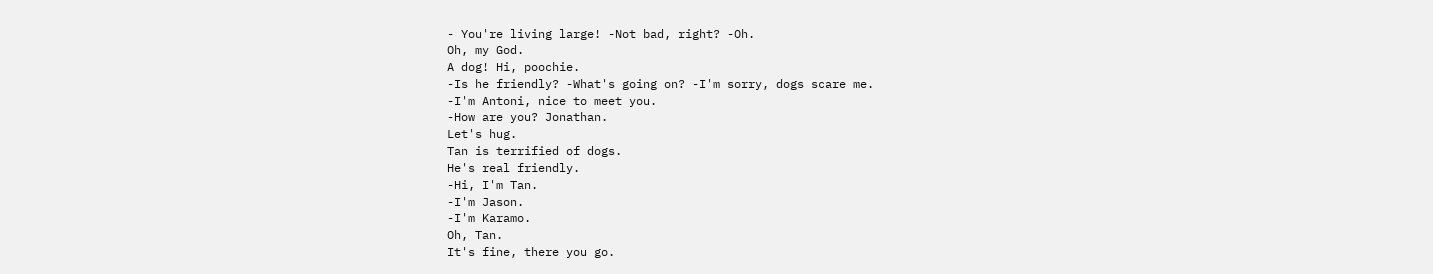- You're living large! -Not bad, right? -Oh.
Oh, my God.
A dog! Hi, poochie.
-Is he friendly? -What's going on? -I'm sorry, dogs scare me.
-I'm Antoni, nice to meet you.
-How are you? Jonathan.
Let's hug.
Tan is terrified of dogs.
He's real friendly.
-Hi, I'm Tan.
-I'm Jason.
-I'm Karamo.
Oh, Tan.
It's fine, there you go.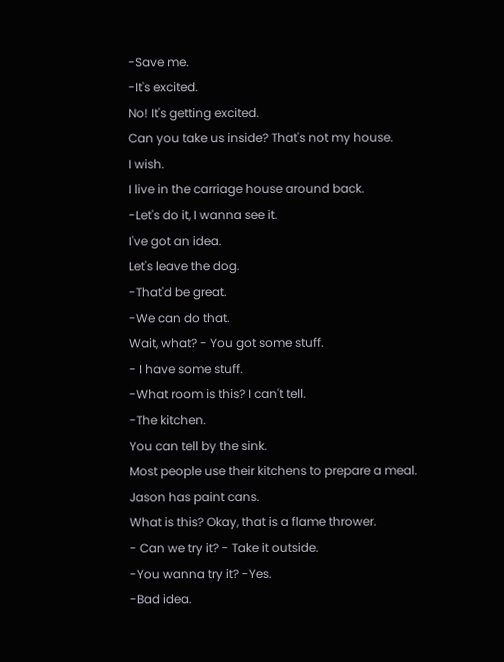-Save me.
-It's excited.
No! It's getting excited.
Can you take us inside? That's not my house.
I wish.
I live in the carriage house around back.
-Let's do it, I wanna see it.
I've got an idea.
Let's leave the dog.
-That'd be great.
-We can do that.
Wait, what? - You got some stuff.
- I have some stuff.
-What room is this? I can't tell.
-The kitchen.
You can tell by the sink.
Most people use their kitchens to prepare a meal.
Jason has paint cans.
What is this? Okay, that is a flame thrower.
- Can we try it? - Take it outside.
-You wanna try it? -Yes.
-Bad idea.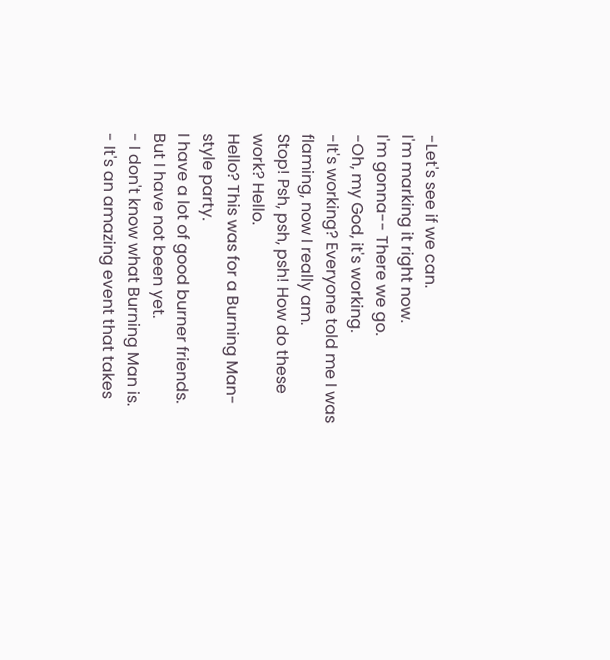-Let's see if we can.
I'm marking it right now.
I'm gonna-- There we go.
-Oh, my God, it's working.
-It's working? Everyone told me I was flaming, now I really am.
Stop! Psh, psh, psh! How do these work? Hello.
Hello? This was for a Burning Man-style party.
I have a lot of good burner friends.
But I have not been yet.
- I don't know what Burning Man is.
- It's an amazing event that takes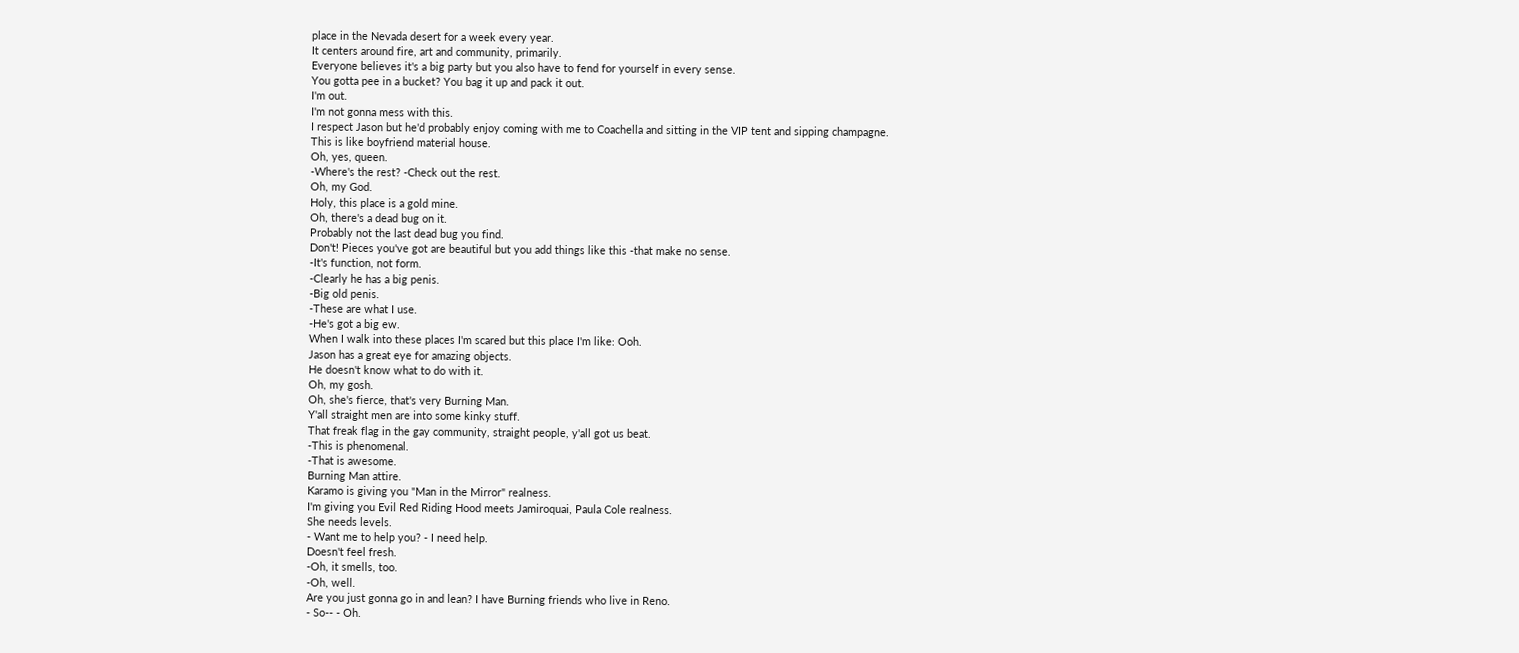place in the Nevada desert for a week every year.
It centers around fire, art and community, primarily.
Everyone believes it's a big party but you also have to fend for yourself in every sense.
You gotta pee in a bucket? You bag it up and pack it out.
I'm out.
I'm not gonna mess with this.
I respect Jason but he'd probably enjoy coming with me to Coachella and sitting in the VIP tent and sipping champagne.
This is like boyfriend material house.
Oh, yes, queen.
-Where's the rest? -Check out the rest.
Oh, my God.
Holy, this place is a gold mine.
Oh, there's a dead bug on it.
Probably not the last dead bug you find.
Don't! Pieces you've got are beautiful but you add things like this -that make no sense.
-It's function, not form.
-Clearly he has a big penis.
-Big old penis.
-These are what I use.
-He's got a big ew.
When I walk into these places I'm scared but this place I'm like: Ooh.
Jason has a great eye for amazing objects.
He doesn't know what to do with it.
Oh, my gosh.
Oh, she's fierce, that's very Burning Man.
Y'all straight men are into some kinky stuff.
That freak flag in the gay community, straight people, y'all got us beat.
-This is phenomenal.
-That is awesome.
Burning Man attire.
Karamo is giving you "Man in the Mirror" realness.
I'm giving you Evil Red Riding Hood meets Jamiroquai, Paula Cole realness.
She needs levels.
- Want me to help you? - I need help.
Doesn't feel fresh.
-Oh, it smells, too.
-Oh, well.
Are you just gonna go in and lean? I have Burning friends who live in Reno.
- So-- - Oh.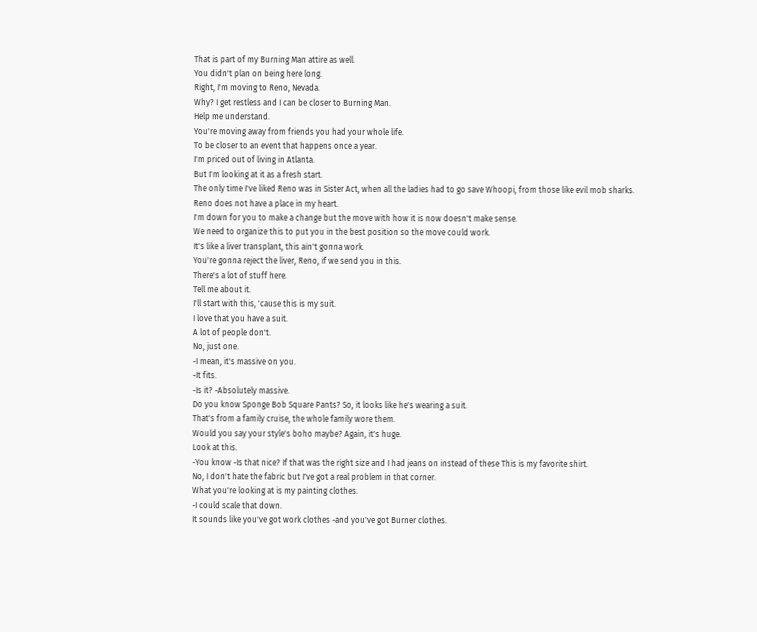That is part of my Burning Man attire as well.
You didn't plan on being here long.
Right, I'm moving to Reno, Nevada.
Why? I get restless and I can be closer to Burning Man.
Help me understand.
You're moving away from friends you had your whole life.
To be closer to an event that happens once a year.
I'm priced out of living in Atlanta.
But I'm looking at it as a fresh start.
The only time I've liked Reno was in Sister Act, when all the ladies had to go save Whoopi, from those like evil mob sharks.
Reno does not have a place in my heart.
I'm down for you to make a change but the move with how it is now doesn't make sense.
We need to organize this to put you in the best position so the move could work.
It's like a liver transplant, this ain't gonna work.
You're gonna reject the liver, Reno, if we send you in this.
There's a lot of stuff here.
Tell me about it.
I'll start with this, 'cause this is my suit.
I love that you have a suit.
A lot of people don't.
No, just one.
-I mean, it's massive on you.
-It fits.
-Is it? -Absolutely massive.
Do you know Sponge Bob Square Pants? So, it looks like he's wearing a suit.
That's from a family cruise, the whole family wore them.
Would you say your style's boho maybe? Again, it's huge.
Look at this.
-You know -Is that nice? If that was the right size and I had jeans on instead of these This is my favorite shirt.
No, I don't hate the fabric but I've got a real problem in that corner.
What you're looking at is my painting clothes.
-I could scale that down.
It sounds like you've got work clothes -and you've got Burner clothes.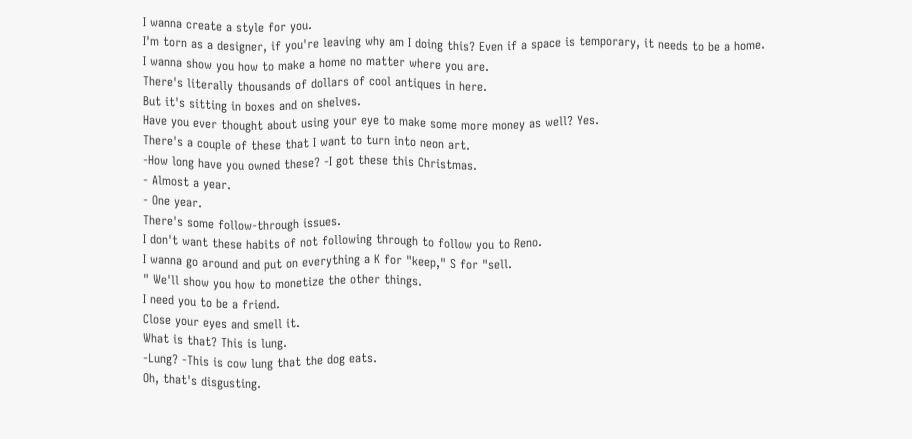I wanna create a style for you.
I'm torn as a designer, if you're leaving why am I doing this? Even if a space is temporary, it needs to be a home.
I wanna show you how to make a home no matter where you are.
There's literally thousands of dollars of cool antiques in here.
But it's sitting in boxes and on shelves.
Have you ever thought about using your eye to make some more money as well? Yes.
There's a couple of these that I want to turn into neon art.
-How long have you owned these? -I got these this Christmas.
- Almost a year.
- One year.
There's some follow-through issues.
I don't want these habits of not following through to follow you to Reno.
I wanna go around and put on everything a K for "keep," S for "sell.
" We'll show you how to monetize the other things.
I need you to be a friend.
Close your eyes and smell it.
What is that? This is lung.
-Lung? -This is cow lung that the dog eats.
Oh, that's disgusting.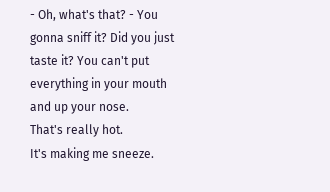- Oh, what's that? - You gonna sniff it? Did you just taste it? You can't put everything in your mouth and up your nose.
That's really hot.
It's making me sneeze.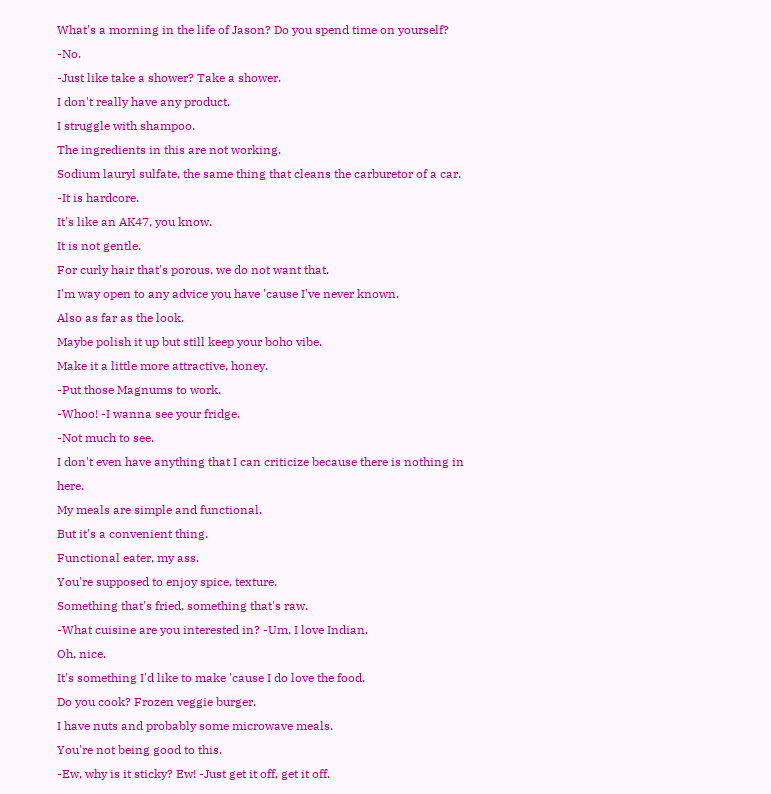What's a morning in the life of Jason? Do you spend time on yourself? -No.
-Just like take a shower? Take a shower.
I don't really have any product.
I struggle with shampoo.
The ingredients in this are not working.
Sodium lauryl sulfate, the same thing that cleans the carburetor of a car.
-It is hardcore.
It's like an AK47, you know.
It is not gentle.
For curly hair that's porous, we do not want that.
I'm way open to any advice you have 'cause I've never known.
Also as far as the look.
Maybe polish it up but still keep your boho vibe.
Make it a little more attractive, honey.
-Put those Magnums to work.
-Whoo! -I wanna see your fridge.
-Not much to see.
I don't even have anything that I can criticize because there is nothing in here.
My meals are simple and functional.
But it's a convenient thing.
Functional eater, my ass.
You're supposed to enjoy spice, texture.
Something that's fried, something that's raw.
-What cuisine are you interested in? -Um, I love Indian.
Oh, nice.
It's something I'd like to make 'cause I do love the food.
Do you cook? Frozen veggie burger.
I have nuts and probably some microwave meals.
You're not being good to this.
-Ew, why is it sticky? Ew! -Just get it off, get it off.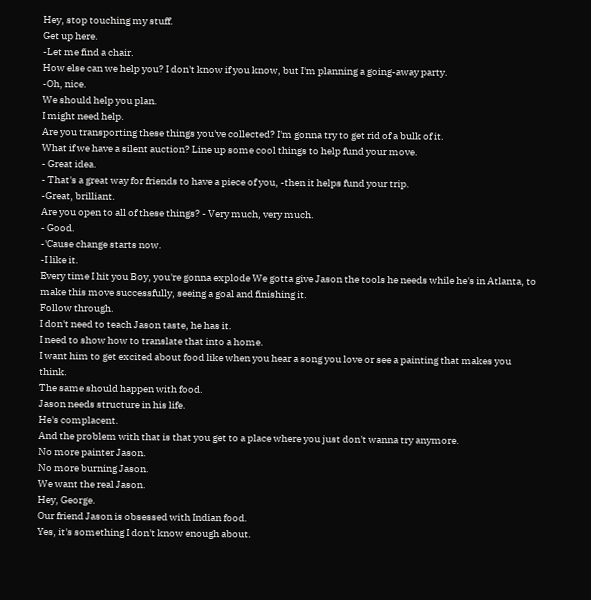Hey, stop touching my stuff.
Get up here.
-Let me find a chair.
How else can we help you? I don't know if you know, but I'm planning a going-away party.
-Oh, nice.
We should help you plan.
I might need help.
Are you transporting these things you've collected? I'm gonna try to get rid of a bulk of it.
What if we have a silent auction? Line up some cool things to help fund your move.
- Great idea.
- That's a great way for friends to have a piece of you, -then it helps fund your trip.
-Great, brilliant.
Are you open to all of these things? - Very much, very much.
- Good.
-'Cause change starts now.
-I like it.
Every time I hit you Boy, you're gonna explode We gotta give Jason the tools he needs while he's in Atlanta, to make this move successfully, seeing a goal and finishing it.
Follow through.
I don't need to teach Jason taste, he has it.
I need to show how to translate that into a home.
I want him to get excited about food like when you hear a song you love or see a painting that makes you think.
The same should happen with food.
Jason needs structure in his life.
He's complacent.
And the problem with that is that you get to a place where you just don't wanna try anymore.
No more painter Jason.
No more burning Jason.
We want the real Jason.
Hey, George.
Our friend Jason is obsessed with Indian food.
Yes, it's something I don't know enough about.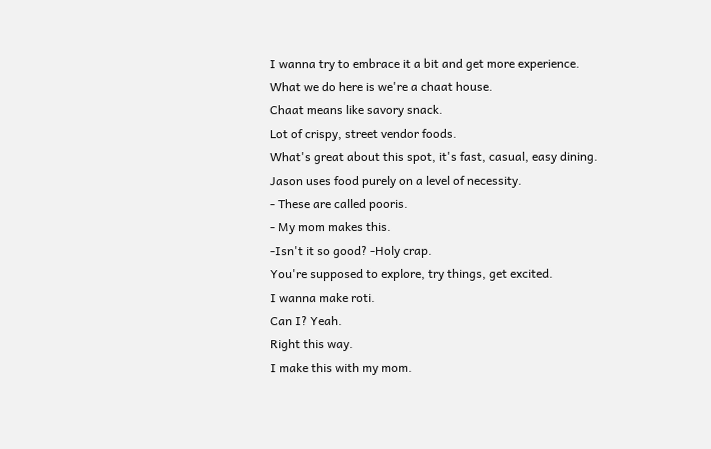I wanna try to embrace it a bit and get more experience.
What we do here is we're a chaat house.
Chaat means like savory snack.
Lot of crispy, street vendor foods.
What's great about this spot, it's fast, casual, easy dining.
Jason uses food purely on a level of necessity.
- These are called pooris.
- My mom makes this.
-Isn't it so good? -Holy crap.
You're supposed to explore, try things, get excited.
I wanna make roti.
Can I? Yeah.
Right this way.
I make this with my mom.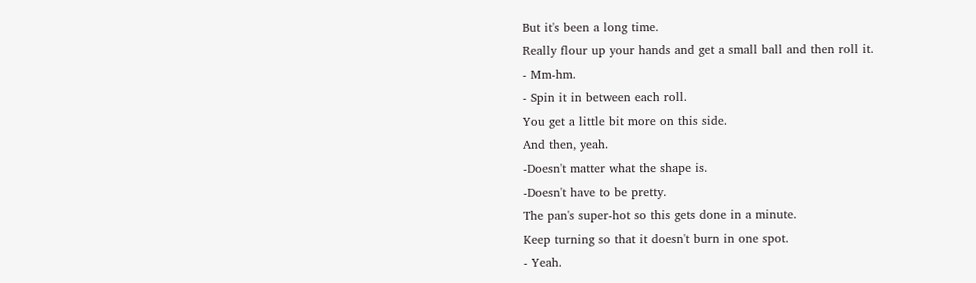But it's been a long time.
Really flour up your hands and get a small ball and then roll it.
- Mm-hm.
- Spin it in between each roll.
You get a little bit more on this side.
And then, yeah.
-Doesn't matter what the shape is.
-Doesn't have to be pretty.
The pan's super-hot so this gets done in a minute.
Keep turning so that it doesn't burn in one spot.
- Yeah.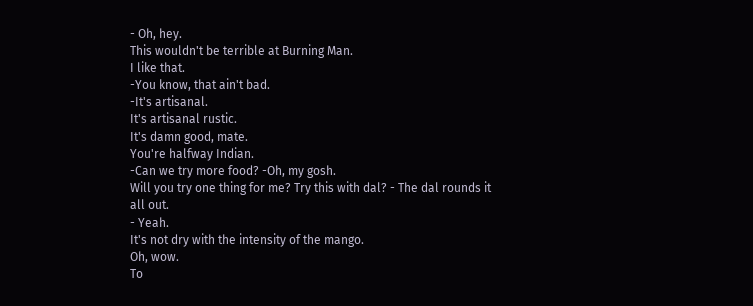- Oh, hey.
This wouldn't be terrible at Burning Man.
I like that.
-You know, that ain't bad.
-It's artisanal.
It's artisanal rustic.
It's damn good, mate.
You're halfway Indian.
-Can we try more food? -Oh, my gosh.
Will you try one thing for me? Try this with dal? - The dal rounds it all out.
- Yeah.
It's not dry with the intensity of the mango.
Oh, wow.
To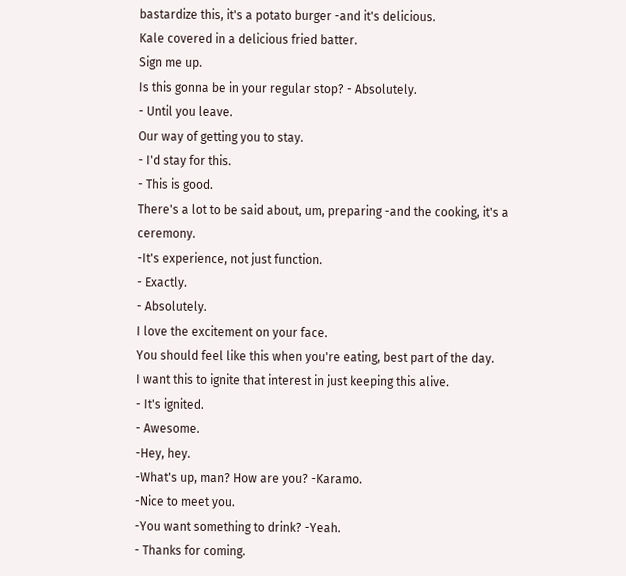bastardize this, it's a potato burger -and it's delicious.
Kale covered in a delicious fried batter.
Sign me up.
Is this gonna be in your regular stop? - Absolutely.
- Until you leave.
Our way of getting you to stay.
- I'd stay for this.
- This is good.
There's a lot to be said about, um, preparing -and the cooking, it's a ceremony.
-It's experience, not just function.
- Exactly.
- Absolutely.
I love the excitement on your face.
You should feel like this when you're eating, best part of the day.
I want this to ignite that interest in just keeping this alive.
- It's ignited.
- Awesome.
-Hey, hey.
-What's up, man? How are you? -Karamo.
-Nice to meet you.
-You want something to drink? -Yeah.
- Thanks for coming.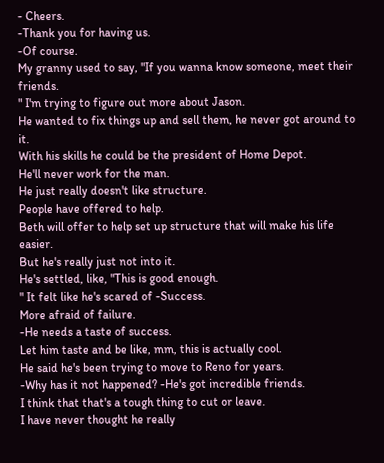- Cheers.
-Thank you for having us.
-Of course.
My granny used to say, "If you wanna know someone, meet their friends.
" I'm trying to figure out more about Jason.
He wanted to fix things up and sell them, he never got around to it.
With his skills he could be the president of Home Depot.
He'll never work for the man.
He just really doesn't like structure.
People have offered to help.
Beth will offer to help set up structure that will make his life easier.
But he's really just not into it.
He's settled, like, "This is good enough.
" It felt like he's scared of -Success.
More afraid of failure.
-He needs a taste of success.
Let him taste and be like, mm, this is actually cool.
He said he's been trying to move to Reno for years.
-Why has it not happened? -He's got incredible friends.
I think that that's a tough thing to cut or leave.
I have never thought he really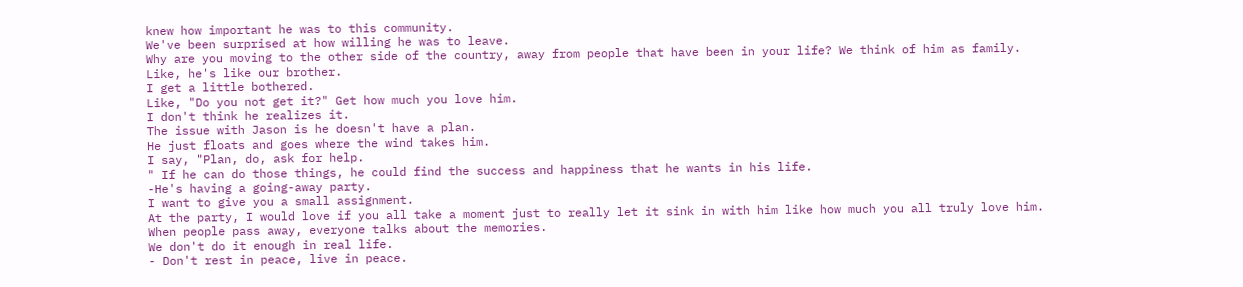knew how important he was to this community.
We've been surprised at how willing he was to leave.
Why are you moving to the other side of the country, away from people that have been in your life? We think of him as family.
Like, he's like our brother.
I get a little bothered.
Like, "Do you not get it?" Get how much you love him.
I don't think he realizes it.
The issue with Jason is he doesn't have a plan.
He just floats and goes where the wind takes him.
I say, "Plan, do, ask for help.
" If he can do those things, he could find the success and happiness that he wants in his life.
-He's having a going-away party.
I want to give you a small assignment.
At the party, I would love if you all take a moment just to really let it sink in with him like how much you all truly love him.
When people pass away, everyone talks about the memories.
We don't do it enough in real life.
- Don't rest in peace, live in peace.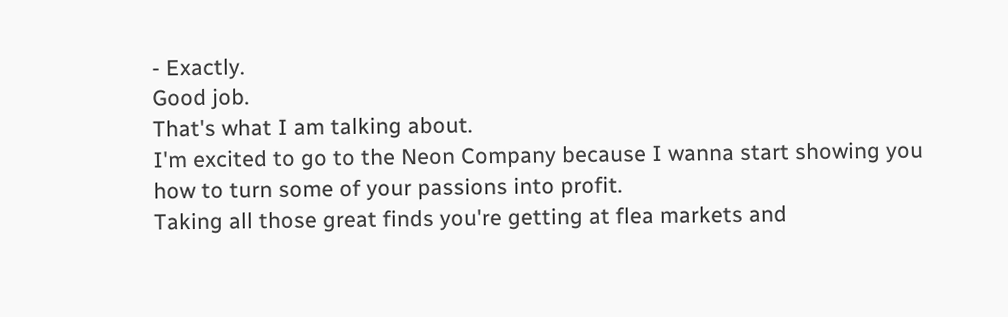- Exactly.
Good job.
That's what I am talking about.
I'm excited to go to the Neon Company because I wanna start showing you how to turn some of your passions into profit.
Taking all those great finds you're getting at flea markets and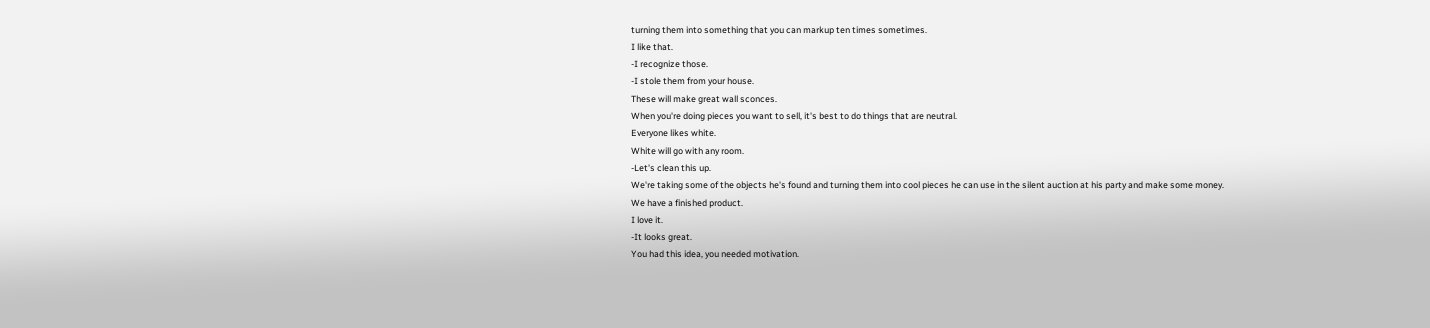turning them into something that you can markup ten times sometimes.
I like that.
-I recognize those.
-I stole them from your house.
These will make great wall sconces.
When you're doing pieces you want to sell, it's best to do things that are neutral.
Everyone likes white.
White will go with any room.
-Let's clean this up.
We're taking some of the objects he's found and turning them into cool pieces he can use in the silent auction at his party and make some money.
We have a finished product.
I love it.
-It looks great.
You had this idea, you needed motivation.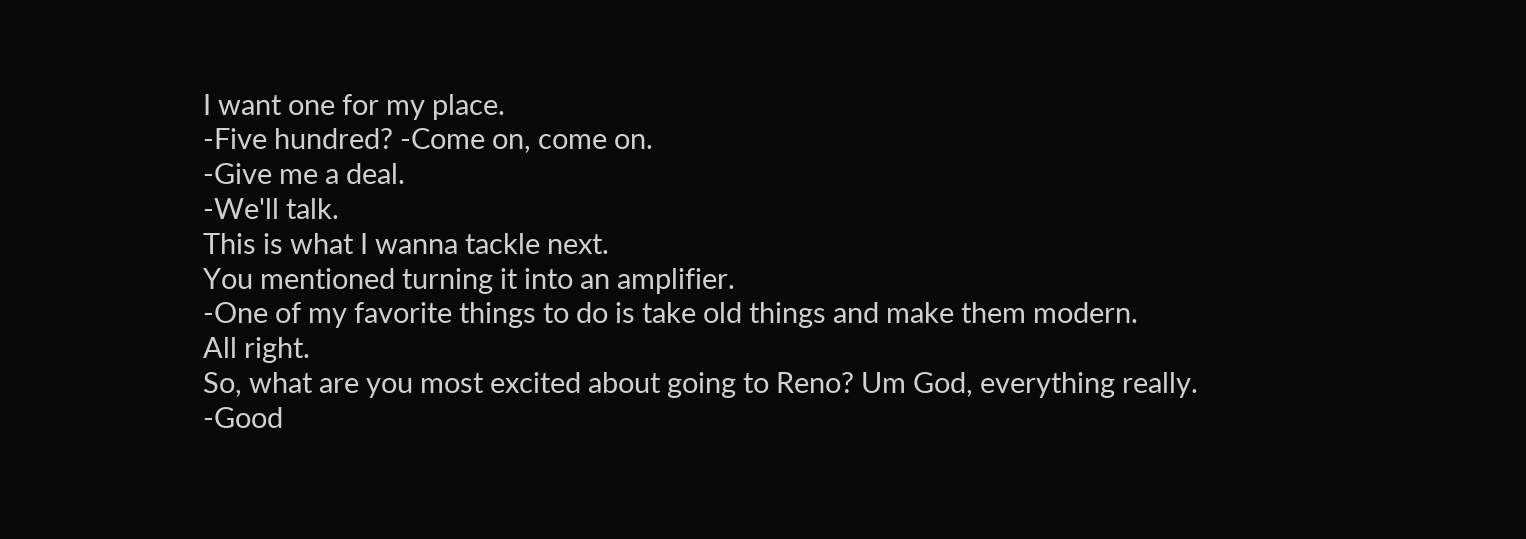I want one for my place.
-Five hundred? -Come on, come on.
-Give me a deal.
-We'll talk.
This is what I wanna tackle next.
You mentioned turning it into an amplifier.
-One of my favorite things to do is take old things and make them modern.
All right.
So, what are you most excited about going to Reno? Um God, everything really.
-Good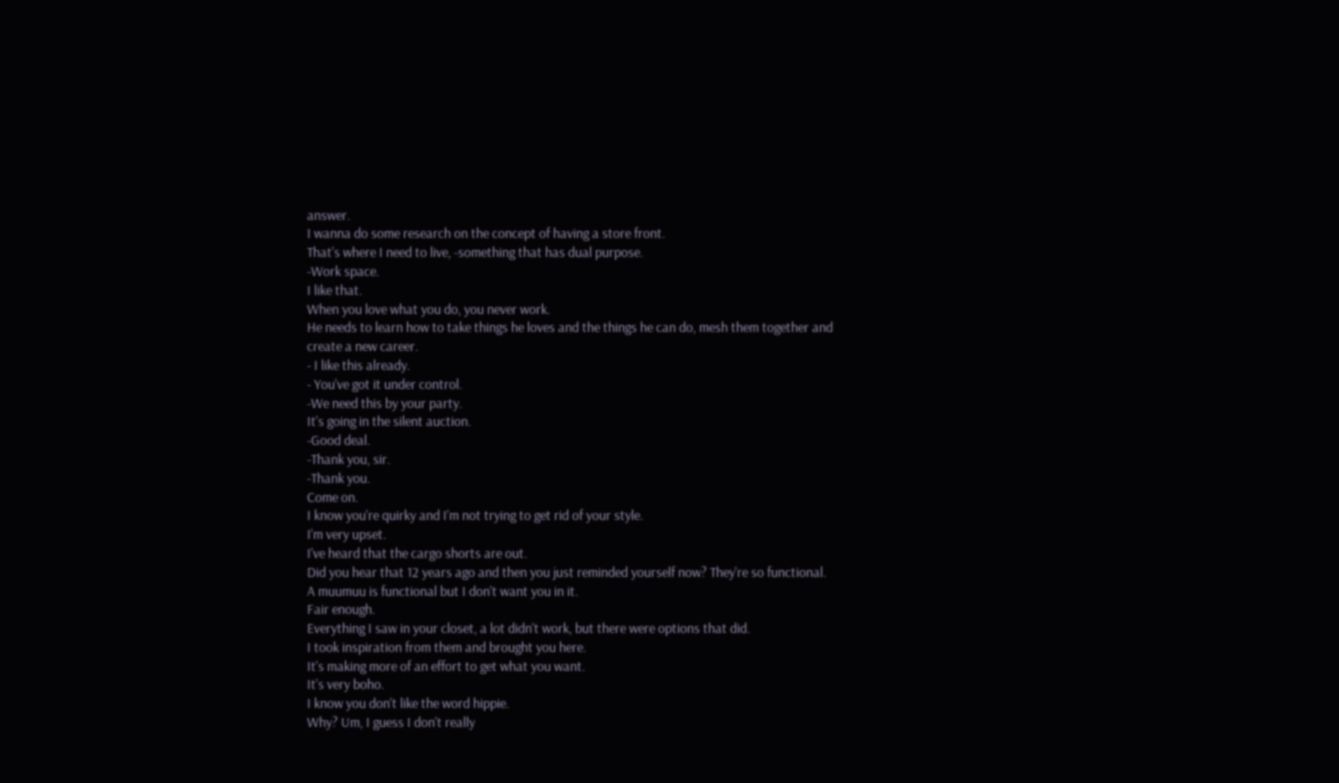answer.
I wanna do some research on the concept of having a store front.
That's where I need to live, -something that has dual purpose.
-Work space.
I like that.
When you love what you do, you never work.
He needs to learn how to take things he loves and the things he can do, mesh them together and create a new career.
- I like this already.
- You've got it under control.
-We need this by your party.
It's going in the silent auction.
-Good deal.
-Thank you, sir.
-Thank you.
Come on.
I know you're quirky and I'm not trying to get rid of your style.
I'm very upset.
I've heard that the cargo shorts are out.
Did you hear that 12 years ago and then you just reminded yourself now? They're so functional.
A muumuu is functional but I don't want you in it.
Fair enough.
Everything I saw in your closet, a lot didn't work, but there were options that did.
I took inspiration from them and brought you here.
It's making more of an effort to get what you want.
It's very boho.
I know you don't like the word hippie.
Why? Um, I guess I don't really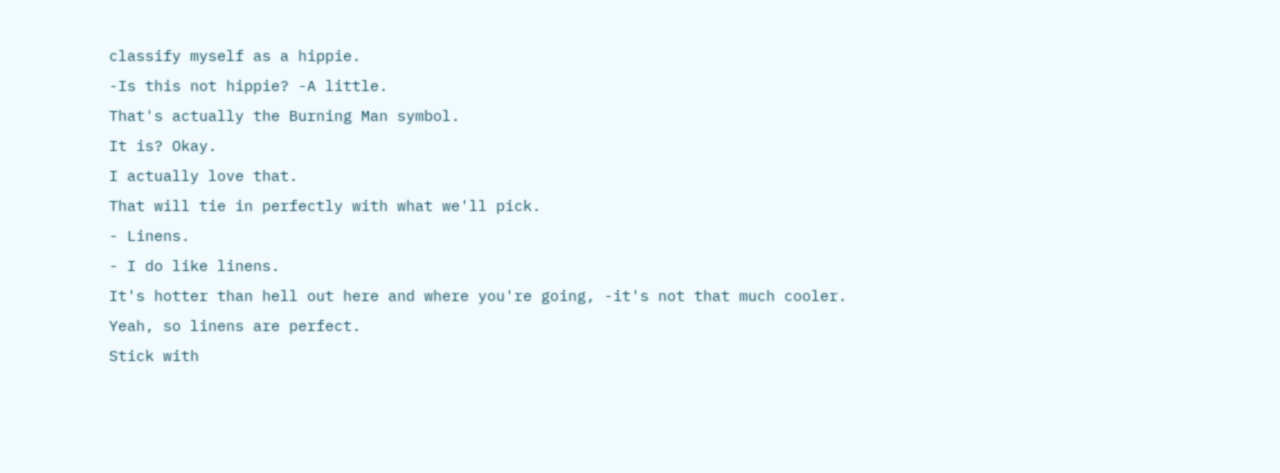classify myself as a hippie.
-Is this not hippie? -A little.
That's actually the Burning Man symbol.
It is? Okay.
I actually love that.
That will tie in perfectly with what we'll pick.
- Linens.
- I do like linens.
It's hotter than hell out here and where you're going, -it's not that much cooler.
Yeah, so linens are perfect.
Stick with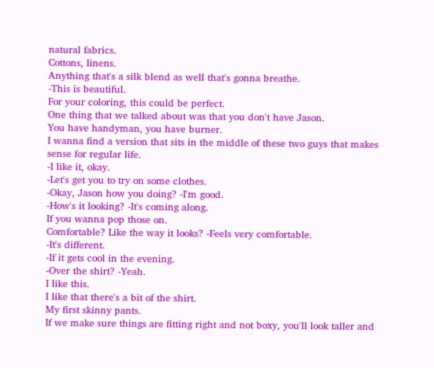natural fabrics.
Cottons, linens.
Anything that's a silk blend as well that's gonna breathe.
-This is beautiful.
For your coloring, this could be perfect.
One thing that we talked about was that you don't have Jason.
You have handyman, you have burner.
I wanna find a version that sits in the middle of these two guys that makes sense for regular life.
-I like it, okay.
-Let's get you to try on some clothes.
-Okay, Jason how you doing? -I'm good.
-How's it looking? -It's coming along.
If you wanna pop those on.
Comfortable? Like the way it looks? -Feels very comfortable.
-It's different.
-If it gets cool in the evening.
-Over the shirt? -Yeah.
I like this.
I like that there's a bit of the shirt.
My first skinny pants.
If we make sure things are fitting right and not boxy, you'll look taller and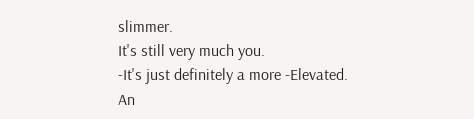slimmer.
It's still very much you.
-It's just definitely a more -Elevated.
An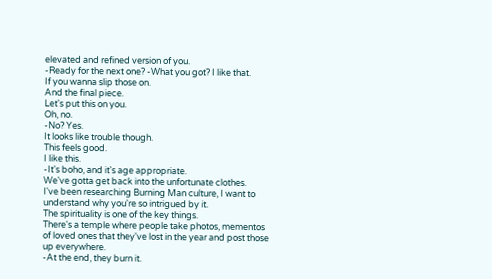elevated and refined version of you.
-Ready for the next one? -What you got? I like that.
If you wanna slip those on.
And the final piece.
Let's put this on you.
Oh, no.
-No? Yes.
It looks like trouble though.
This feels good.
I like this.
-It's boho, and it's age appropriate.
We've gotta get back into the unfortunate clothes.
I've been researching Burning Man culture, I want to understand why you're so intrigued by it.
The spirituality is one of the key things.
There's a temple where people take photos, mementos of loved ones that they've lost in the year and post those up everywhere.
-At the end, they burn it.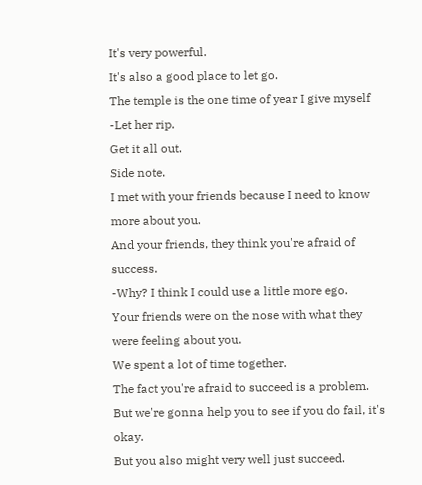It's very powerful.
It's also a good place to let go.
The temple is the one time of year I give myself -Let her rip.
Get it all out.
Side note.
I met with your friends because I need to know more about you.
And your friends, they think you're afraid of success.
-Why? I think I could use a little more ego.
Your friends were on the nose with what they were feeling about you.
We spent a lot of time together.
The fact you're afraid to succeed is a problem.
But we're gonna help you to see if you do fail, it's okay.
But you also might very well just succeed.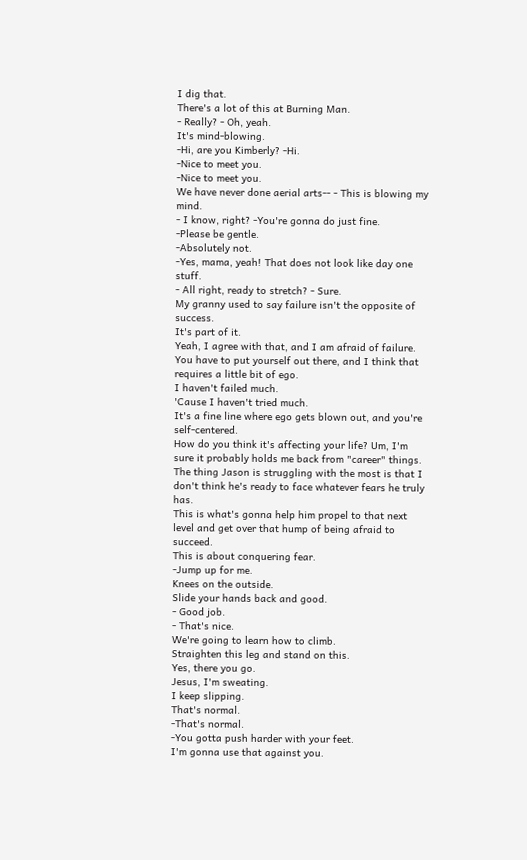I dig that.
There's a lot of this at Burning Man.
- Really? - Oh, yeah.
It's mind-blowing.
-Hi, are you Kimberly? -Hi.
-Nice to meet you.
-Nice to meet you.
We have never done aerial arts-- - This is blowing my mind.
- I know, right? -You're gonna do just fine.
-Please be gentle.
-Absolutely not.
-Yes, mama, yeah! That does not look like day one stuff.
- All right, ready to stretch? - Sure.
My granny used to say failure isn't the opposite of success.
It's part of it.
Yeah, I agree with that, and I am afraid of failure.
You have to put yourself out there, and I think that requires a little bit of ego.
I haven't failed much.
'Cause I haven't tried much.
It's a fine line where ego gets blown out, and you're self-centered.
How do you think it's affecting your life? Um, I'm sure it probably holds me back from "career" things.
The thing Jason is struggling with the most is that I don't think he's ready to face whatever fears he truly has.
This is what's gonna help him propel to that next level and get over that hump of being afraid to succeed.
This is about conquering fear.
-Jump up for me.
Knees on the outside.
Slide your hands back and good.
- Good job.
- That's nice.
We're going to learn how to climb.
Straighten this leg and stand on this.
Yes, there you go.
Jesus, I'm sweating.
I keep slipping.
That's normal.
-That's normal.
-You gotta push harder with your feet.
I'm gonna use that against you.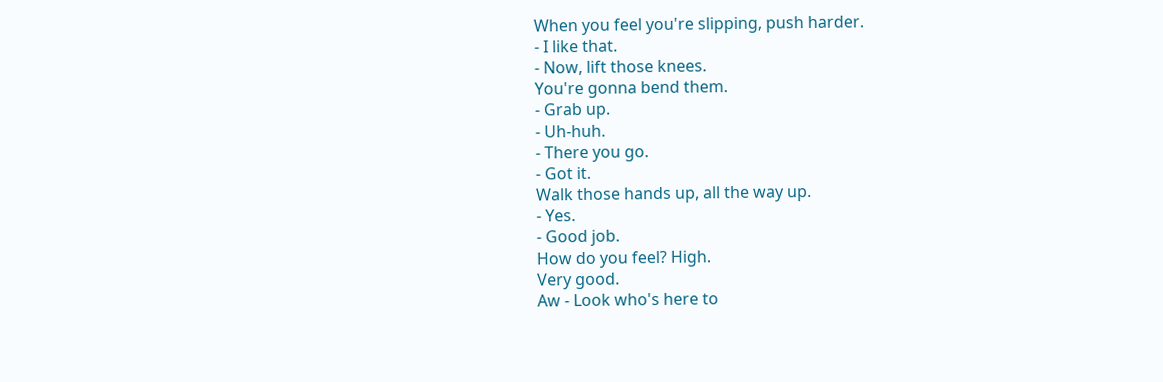When you feel you're slipping, push harder.
- I like that.
- Now, lift those knees.
You're gonna bend them.
- Grab up.
- Uh-huh.
- There you go.
- Got it.
Walk those hands up, all the way up.
- Yes.
- Good job.
How do you feel? High.
Very good.
Aw - Look who's here to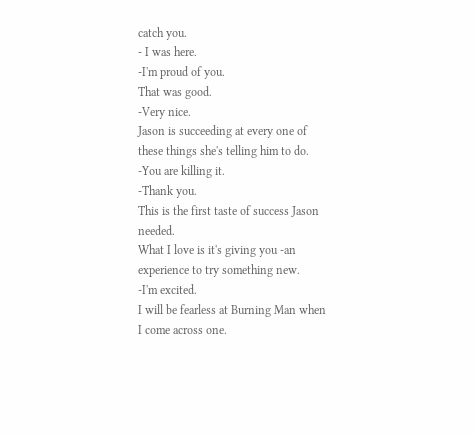catch you.
- I was here.
-I'm proud of you.
That was good.
-Very nice.
Jason is succeeding at every one of these things she's telling him to do.
-You are killing it.
-Thank you.
This is the first taste of success Jason needed.
What I love is it's giving you -an experience to try something new.
-I'm excited.
I will be fearless at Burning Man when I come across one.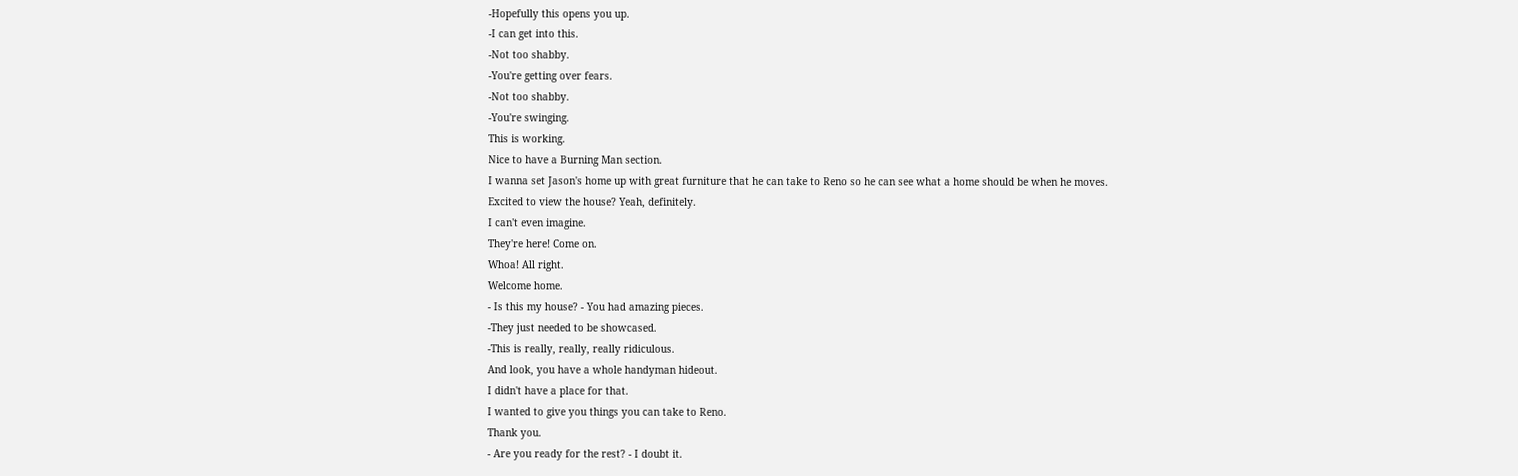-Hopefully this opens you up.
-I can get into this.
-Not too shabby.
-You're getting over fears.
-Not too shabby.
-You're swinging.
This is working.
Nice to have a Burning Man section.
I wanna set Jason's home up with great furniture that he can take to Reno so he can see what a home should be when he moves.
Excited to view the house? Yeah, definitely.
I can't even imagine.
They're here! Come on.
Whoa! All right.
Welcome home.
- Is this my house? - You had amazing pieces.
-They just needed to be showcased.
-This is really, really, really ridiculous.
And look, you have a whole handyman hideout.
I didn't have a place for that.
I wanted to give you things you can take to Reno.
Thank you.
- Are you ready for the rest? - I doubt it.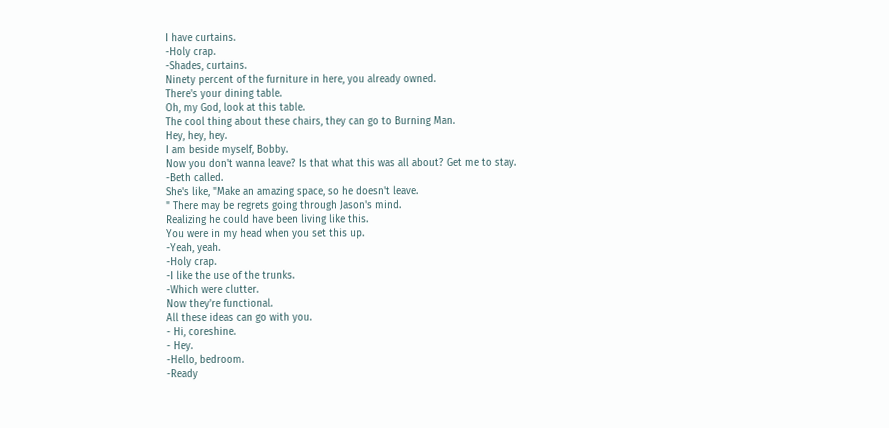I have curtains.
-Holy crap.
-Shades, curtains.
Ninety percent of the furniture in here, you already owned.
There's your dining table.
Oh, my God, look at this table.
The cool thing about these chairs, they can go to Burning Man.
Hey, hey, hey.
I am beside myself, Bobby.
Now you don't wanna leave? Is that what this was all about? Get me to stay.
-Beth called.
She's like, "Make an amazing space, so he doesn't leave.
" There may be regrets going through Jason's mind.
Realizing he could have been living like this.
You were in my head when you set this up.
-Yeah, yeah.
-Holy crap.
-I like the use of the trunks.
-Which were clutter.
Now they're functional.
All these ideas can go with you.
- Hi, coreshine.
- Hey.
-Hello, bedroom.
-Ready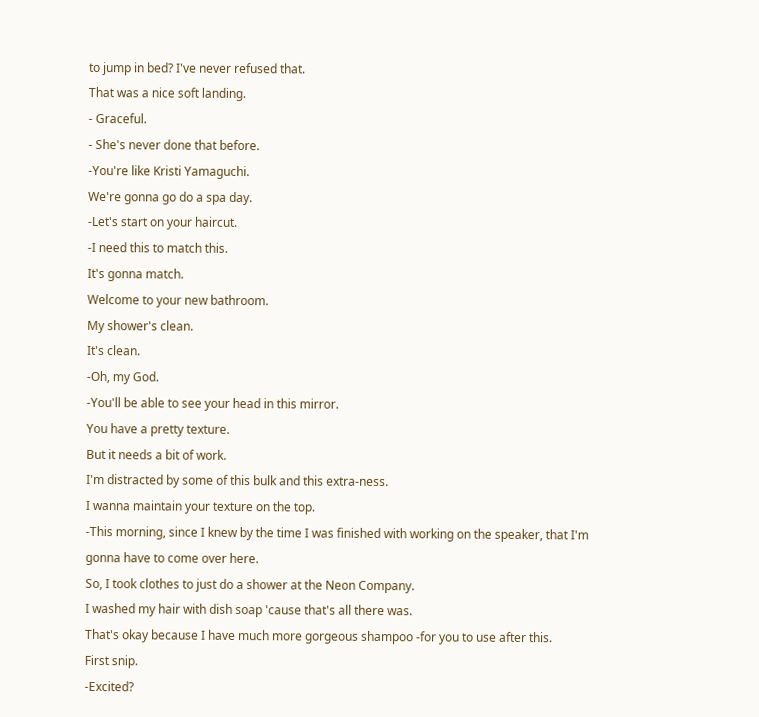to jump in bed? I've never refused that.
That was a nice soft landing.
- Graceful.
- She's never done that before.
-You're like Kristi Yamaguchi.
We're gonna go do a spa day.
-Let's start on your haircut.
-I need this to match this.
It's gonna match.
Welcome to your new bathroom.
My shower's clean.
It's clean.
-Oh, my God.
-You'll be able to see your head in this mirror.
You have a pretty texture.
But it needs a bit of work.
I'm distracted by some of this bulk and this extra-ness.
I wanna maintain your texture on the top.
-This morning, since I knew by the time I was finished with working on the speaker, that I'm gonna have to come over here.
So, I took clothes to just do a shower at the Neon Company.
I washed my hair with dish soap 'cause that's all there was.
That's okay because I have much more gorgeous shampoo -for you to use after this.
First snip.
-Excited?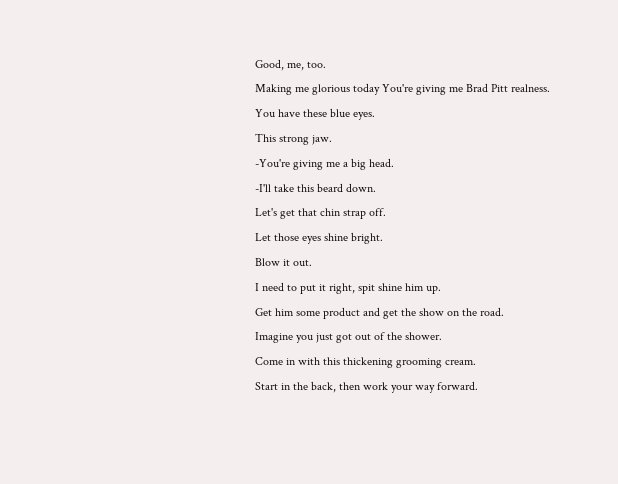Good, me, too.
Making me glorious today You're giving me Brad Pitt realness.
You have these blue eyes.
This strong jaw.
-You're giving me a big head.
-I'll take this beard down.
Let's get that chin strap off.
Let those eyes shine bright.
Blow it out.
I need to put it right, spit shine him up.
Get him some product and get the show on the road.
Imagine you just got out of the shower.
Come in with this thickening grooming cream.
Start in the back, then work your way forward.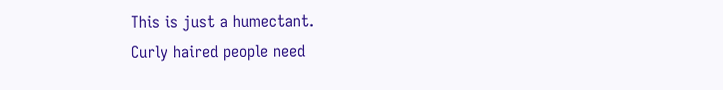This is just a humectant.
Curly haired people need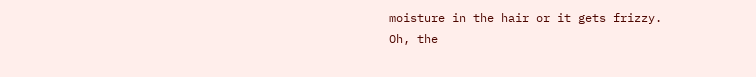moisture in the hair or it gets frizzy.
Oh, the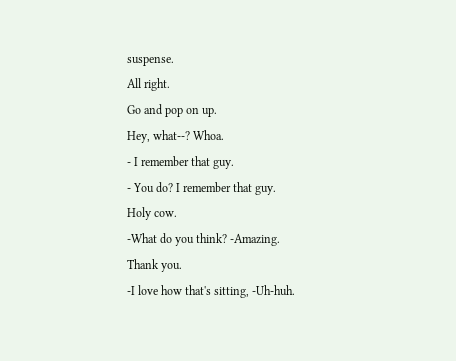suspense.
All right.
Go and pop on up.
Hey, what--? Whoa.
- I remember that guy.
- You do? I remember that guy.
Holy cow.
-What do you think? -Amazing.
Thank you.
-I love how that's sitting, -Uh-huh.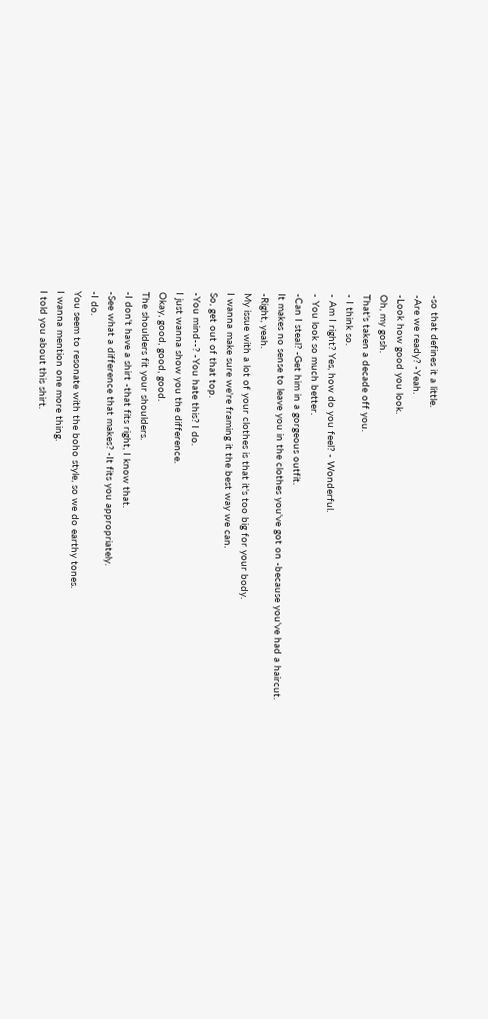-so that defines it a little.
-Are we ready? -Yeah.
-Look how good you look.
Oh, my gosh.
That's taken a decade off you.
- I think so.
- Am I right? Yes, how do you feel? - Wonderful.
- You look so much better.
-Can I steal? -Get him in a gorgeous outfit.
It makes no sense to leave you in the clothes you've got on -because you've had a haircut.
-Right, yeah.
My issue with a lot of your clothes is that it's too big for your body.
I wanna make sure we're framing it the best way we can.
So, get out of that top.
-You mind--? -You hate this? I do.
I just wanna show you the difference.
Okay, good, good, good.
The shoulders fit your shoulders.
-I don't have a shirt -that fits right, I know that.
-See what a difference that makes? -It fits you appropriately.
-I do.
You seem to resonate with the boho style, so we do earthy tones.
I wanna mention one more thing.
I told you about this shirt.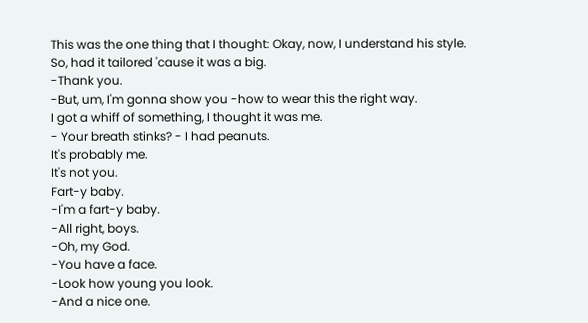This was the one thing that I thought: Okay, now, I understand his style.
So, had it tailored 'cause it was a big.
-Thank you.
-But, um, I'm gonna show you -how to wear this the right way.
I got a whiff of something, I thought it was me.
- Your breath stinks? - I had peanuts.
It's probably me.
It's not you.
Fart-y baby.
-I'm a fart-y baby.
-All right, boys.
-Oh, my God.
-You have a face.
-Look how young you look.
-And a nice one.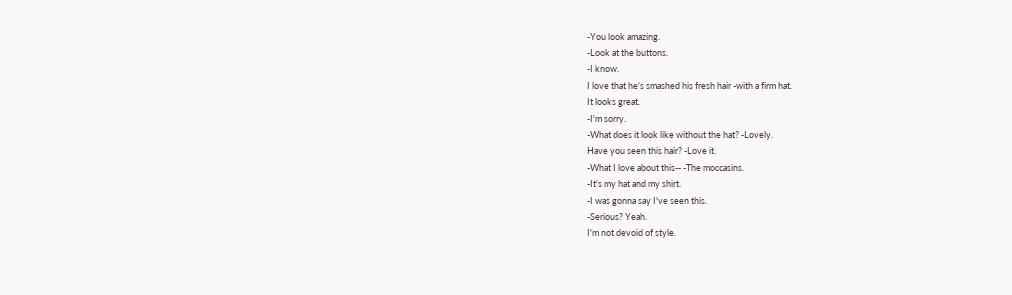-You look amazing.
-Look at the buttons.
-I know.
I love that he's smashed his fresh hair -with a firm hat.
It looks great.
-I'm sorry.
-What does it look like without the hat? -Lovely.
Have you seen this hair? -Love it.
-What I love about this-- -The moccasins.
-It's my hat and my shirt.
-I was gonna say I've seen this.
-Serious? Yeah.
I'm not devoid of style.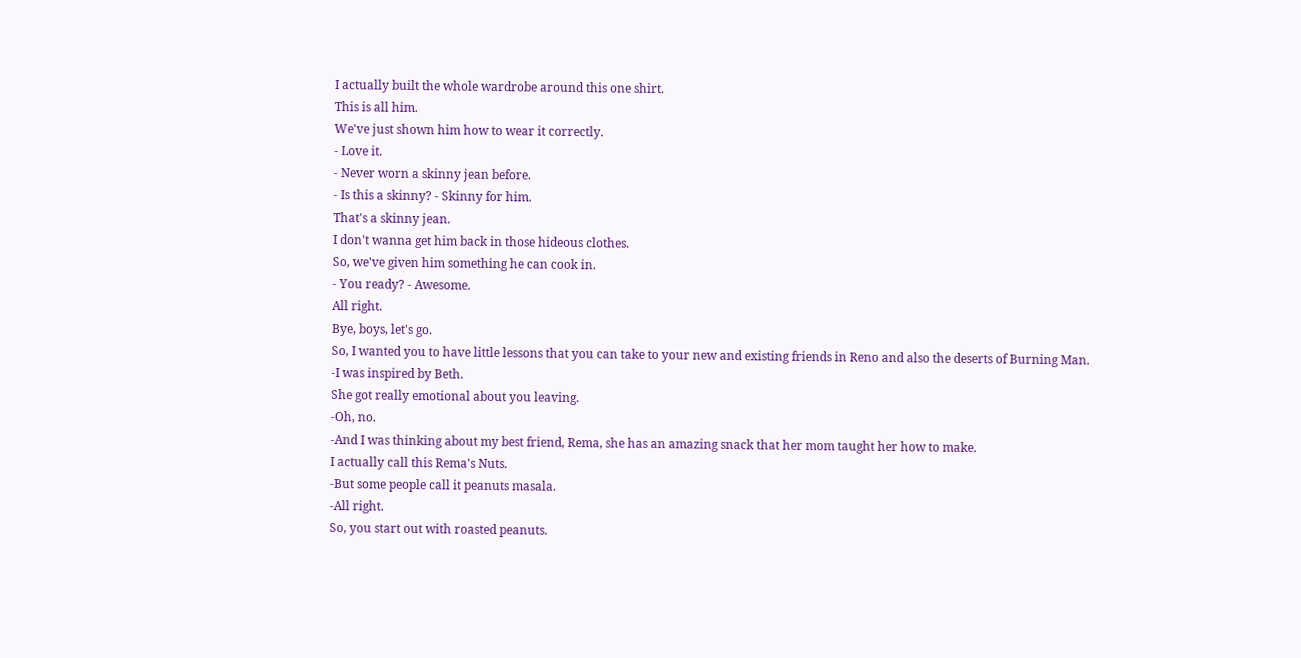I actually built the whole wardrobe around this one shirt.
This is all him.
We've just shown him how to wear it correctly.
- Love it.
- Never worn a skinny jean before.
- Is this a skinny? - Skinny for him.
That's a skinny jean.
I don't wanna get him back in those hideous clothes.
So, we've given him something he can cook in.
- You ready? - Awesome.
All right.
Bye, boys, let's go.
So, I wanted you to have little lessons that you can take to your new and existing friends in Reno and also the deserts of Burning Man.
-I was inspired by Beth.
She got really emotional about you leaving.
-Oh, no.
-And I was thinking about my best friend, Rema, she has an amazing snack that her mom taught her how to make.
I actually call this Rema's Nuts.
-But some people call it peanuts masala.
-All right.
So, you start out with roasted peanuts.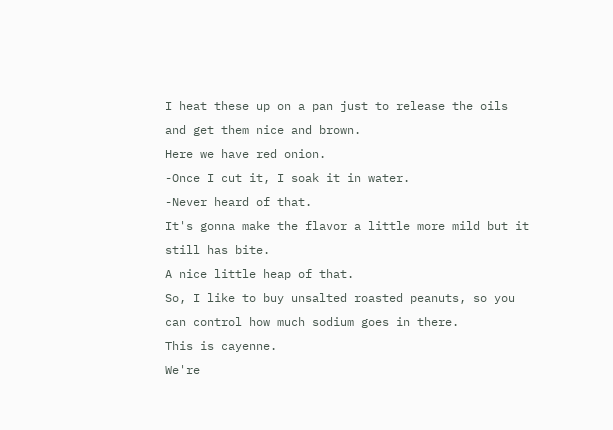I heat these up on a pan just to release the oils and get them nice and brown.
Here we have red onion.
-Once I cut it, I soak it in water.
-Never heard of that.
It's gonna make the flavor a little more mild but it still has bite.
A nice little heap of that.
So, I like to buy unsalted roasted peanuts, so you can control how much sodium goes in there.
This is cayenne.
We're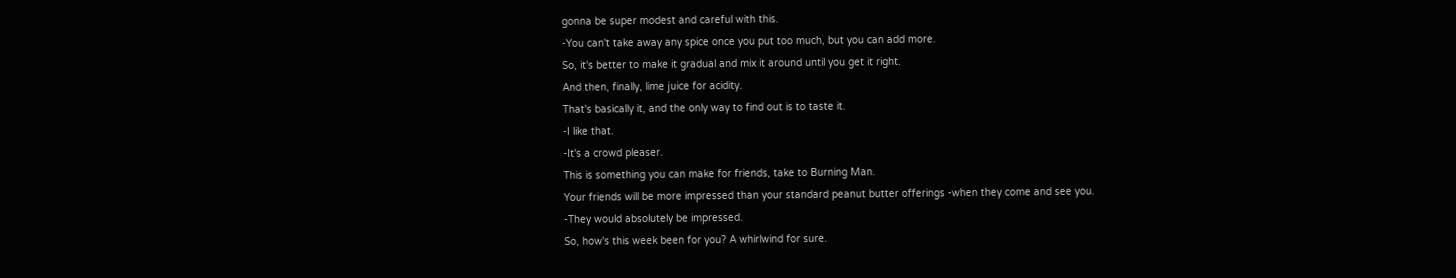gonna be super modest and careful with this.
-You can't take away any spice once you put too much, but you can add more.
So, it's better to make it gradual and mix it around until you get it right.
And then, finally, lime juice for acidity.
That's basically it, and the only way to find out is to taste it.
-I like that.
-It's a crowd pleaser.
This is something you can make for friends, take to Burning Man.
Your friends will be more impressed than your standard peanut butter offerings -when they come and see you.
-They would absolutely be impressed.
So, how's this week been for you? A whirlwind for sure.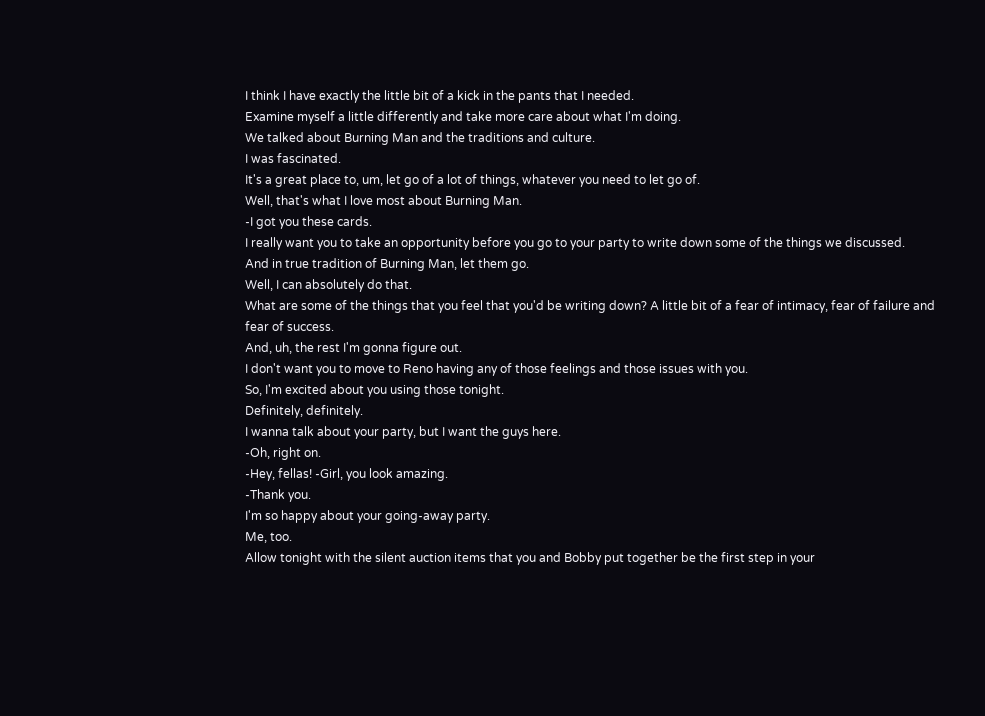I think I have exactly the little bit of a kick in the pants that I needed.
Examine myself a little differently and take more care about what I'm doing.
We talked about Burning Man and the traditions and culture.
I was fascinated.
It's a great place to, um, let go of a lot of things, whatever you need to let go of.
Well, that's what I love most about Burning Man.
-I got you these cards.
I really want you to take an opportunity before you go to your party to write down some of the things we discussed.
And in true tradition of Burning Man, let them go.
Well, I can absolutely do that.
What are some of the things that you feel that you'd be writing down? A little bit of a fear of intimacy, fear of failure and fear of success.
And, uh, the rest I'm gonna figure out.
I don't want you to move to Reno having any of those feelings and those issues with you.
So, I'm excited about you using those tonight.
Definitely, definitely.
I wanna talk about your party, but I want the guys here.
-Oh, right on.
-Hey, fellas! -Girl, you look amazing.
-Thank you.
I'm so happy about your going-away party.
Me, too.
Allow tonight with the silent auction items that you and Bobby put together be the first step in your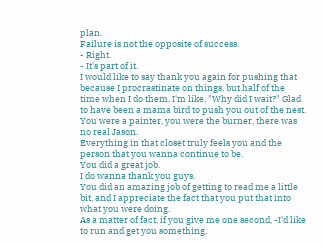plan.
Failure is not the opposite of success.
- Right.
- It's part of it.
I would like to say thank you again for pushing that because I procrastinate on things, but half of the time when I do them, I'm like, "Why did I wait?" Glad to have been a mama bird to push you out of the nest.
You were a painter, you were the burner, there was no real Jason.
Everything in that closet truly feels you and the person that you wanna continue to be.
You did a great job.
I do wanna thank you guys.
You did an amazing job of getting to read me a little bit, and I appreciate the fact that you put that into what you were doing.
As a matter of fact, if you give me one second, -I'd like to run and get you something.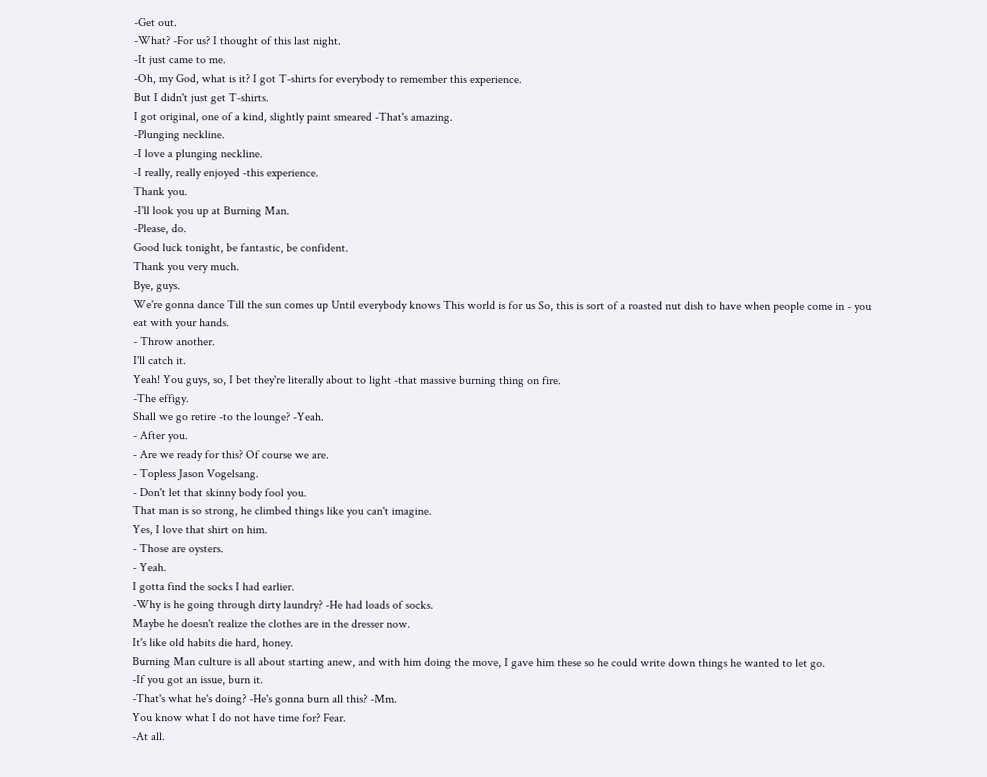-Get out.
-What? -For us? I thought of this last night.
-It just came to me.
-Oh, my God, what is it? I got T-shirts for everybody to remember this experience.
But I didn't just get T-shirts.
I got original, one of a kind, slightly paint smeared -That's amazing.
-Plunging neckline.
-I love a plunging neckline.
-I really, really enjoyed -this experience.
Thank you.
-I'll look you up at Burning Man.
-Please, do.
Good luck tonight, be fantastic, be confident.
Thank you very much.
Bye, guys.
We're gonna dance Till the sun comes up Until everybody knows This world is for us So, this is sort of a roasted nut dish to have when people come in - you eat with your hands.
- Throw another.
I'll catch it.
Yeah! You guys, so, I bet they're literally about to light -that massive burning thing on fire.
-The effigy.
Shall we go retire -to the lounge? -Yeah.
- After you.
- Are we ready for this? Of course we are.
- Topless Jason Vogelsang.
- Don't let that skinny body fool you.
That man is so strong, he climbed things like you can't imagine.
Yes, I love that shirt on him.
- Those are oysters.
- Yeah.
I gotta find the socks I had earlier.
-Why is he going through dirty laundry? -He had loads of socks.
Maybe he doesn't realize the clothes are in the dresser now.
It's like old habits die hard, honey.
Burning Man culture is all about starting anew, and with him doing the move, I gave him these so he could write down things he wanted to let go.
-If you got an issue, burn it.
-That's what he's doing? -He's gonna burn all this? -Mm.
You know what I do not have time for? Fear.
-At all.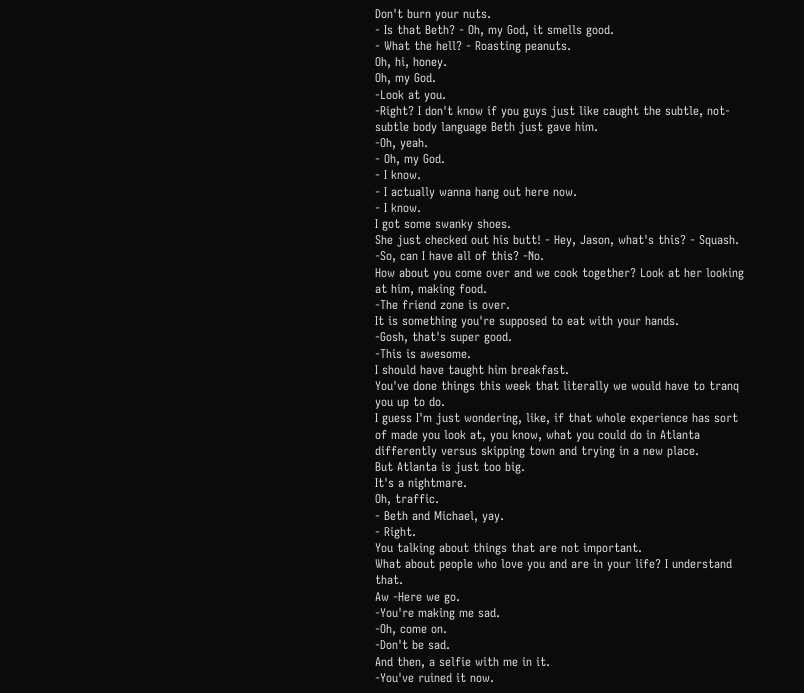Don't burn your nuts.
- Is that Beth? - Oh, my God, it smells good.
- What the hell? - Roasting peanuts.
Oh, hi, honey.
Oh, my God.
-Look at you.
-Right? I don't know if you guys just like caught the subtle, not-subtle body language Beth just gave him.
-Oh, yeah.
- Oh, my God.
- I know.
- I actually wanna hang out here now.
- I know.
I got some swanky shoes.
She just checked out his butt! - Hey, Jason, what's this? - Squash.
-So, can I have all of this? -No.
How about you come over and we cook together? Look at her looking at him, making food.
-The friend zone is over.
It is something you're supposed to eat with your hands.
-Gosh, that's super good.
-This is awesome.
I should have taught him breakfast.
You've done things this week that literally we would have to tranq you up to do.
I guess I'm just wondering, like, if that whole experience has sort of made you look at, you know, what you could do in Atlanta differently versus skipping town and trying in a new place.
But Atlanta is just too big.
It's a nightmare.
Oh, traffic.
- Beth and Michael, yay.
- Right.
You talking about things that are not important.
What about people who love you and are in your life? I understand that.
Aw -Here we go.
-You're making me sad.
-Oh, come on.
-Don't be sad.
And then, a selfie with me in it.
-You've ruined it now.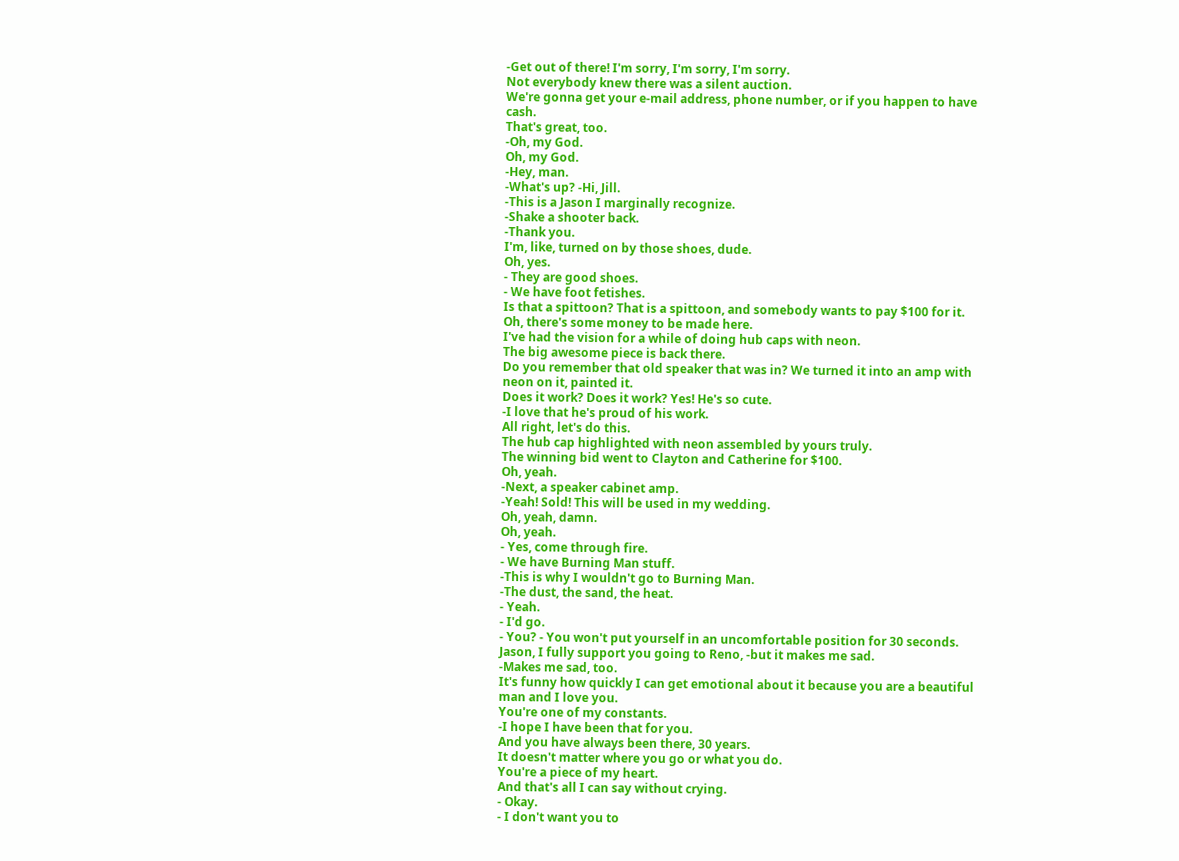-Get out of there! I'm sorry, I'm sorry, I'm sorry.
Not everybody knew there was a silent auction.
We're gonna get your e-mail address, phone number, or if you happen to have cash.
That's great, too.
-Oh, my God.
Oh, my God.
-Hey, man.
-What's up? -Hi, Jill.
-This is a Jason I marginally recognize.
-Shake a shooter back.
-Thank you.
I'm, like, turned on by those shoes, dude.
Oh, yes.
- They are good shoes.
- We have foot fetishes.
Is that a spittoon? That is a spittoon, and somebody wants to pay $100 for it.
Oh, there's some money to be made here.
I've had the vision for a while of doing hub caps with neon.
The big awesome piece is back there.
Do you remember that old speaker that was in? We turned it into an amp with neon on it, painted it.
Does it work? Does it work? Yes! He's so cute.
-I love that he's proud of his work.
All right, let's do this.
The hub cap highlighted with neon assembled by yours truly.
The winning bid went to Clayton and Catherine for $100.
Oh, yeah.
-Next, a speaker cabinet amp.
-Yeah! Sold! This will be used in my wedding.
Oh, yeah, damn.
Oh, yeah.
- Yes, come through fire.
- We have Burning Man stuff.
-This is why I wouldn't go to Burning Man.
-The dust, the sand, the heat.
- Yeah.
- I'd go.
- You? - You won't put yourself in an uncomfortable position for 30 seconds.
Jason, I fully support you going to Reno, -but it makes me sad.
-Makes me sad, too.
It's funny how quickly I can get emotional about it because you are a beautiful man and I love you.
You're one of my constants.
-I hope I have been that for you.
And you have always been there, 30 years.
It doesn't matter where you go or what you do.
You're a piece of my heart.
And that's all I can say without crying.
- Okay.
- I don't want you to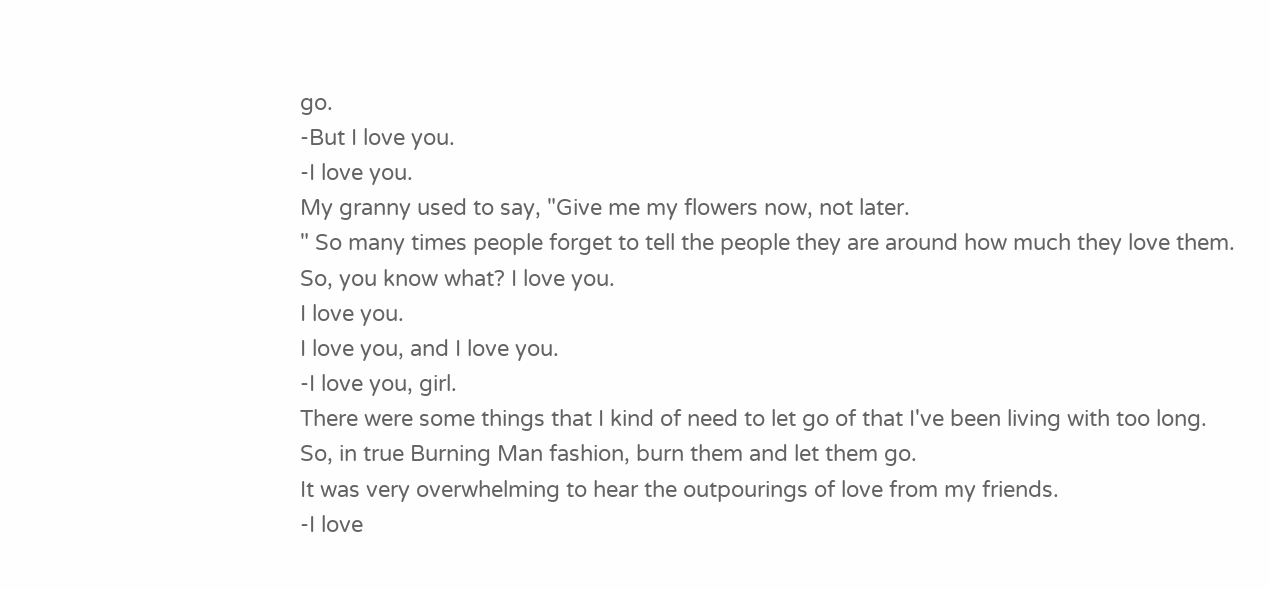go.
-But I love you.
-I love you.
My granny used to say, "Give me my flowers now, not later.
" So many times people forget to tell the people they are around how much they love them.
So, you know what? I love you.
I love you.
I love you, and I love you.
-I love you, girl.
There were some things that I kind of need to let go of that I've been living with too long.
So, in true Burning Man fashion, burn them and let them go.
It was very overwhelming to hear the outpourings of love from my friends.
-I love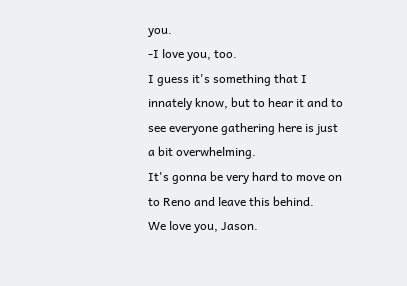you.
-I love you, too.
I guess it's something that I innately know, but to hear it and to see everyone gathering here is just a bit overwhelming.
It's gonna be very hard to move on to Reno and leave this behind.
We love you, Jason.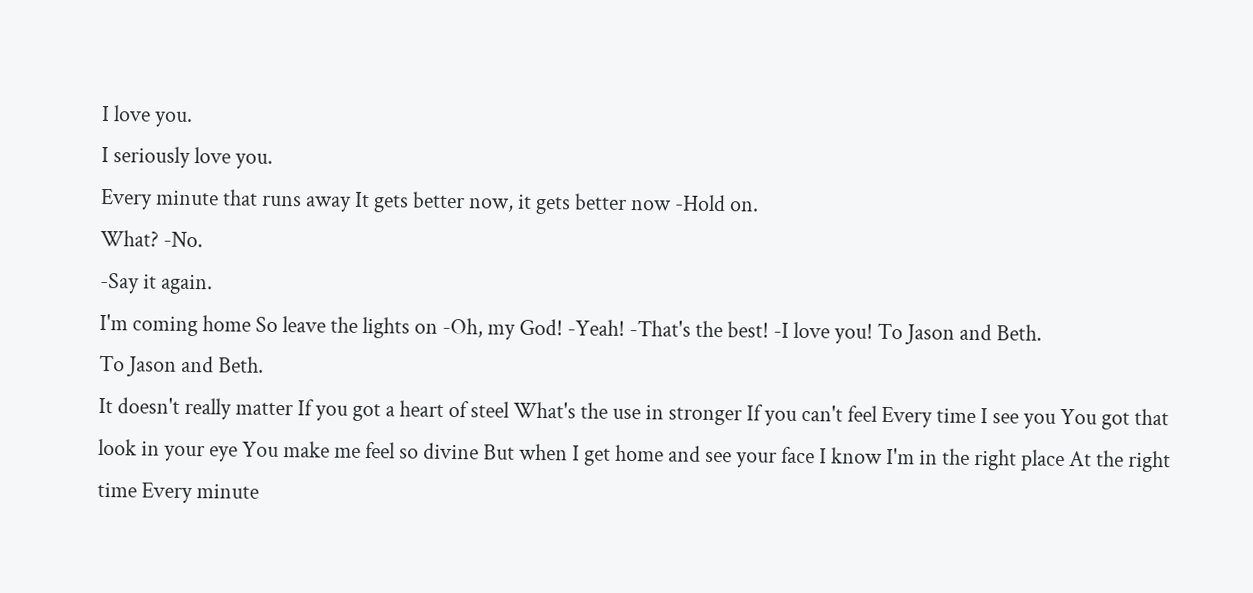I love you.
I seriously love you.
Every minute that runs away It gets better now, it gets better now -Hold on.
What? -No.
-Say it again.
I'm coming home So leave the lights on -Oh, my God! -Yeah! -That's the best! -I love you! To Jason and Beth.
To Jason and Beth.
It doesn't really matter If you got a heart of steel What's the use in stronger If you can't feel Every time I see you You got that look in your eye You make me feel so divine But when I get home and see your face I know I'm in the right place At the right time Every minute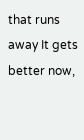that runs away It gets better now,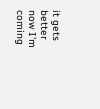it gets better now I'm coming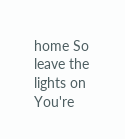home So leave the lights on You're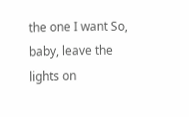the one I want So, baby, leave the lights on